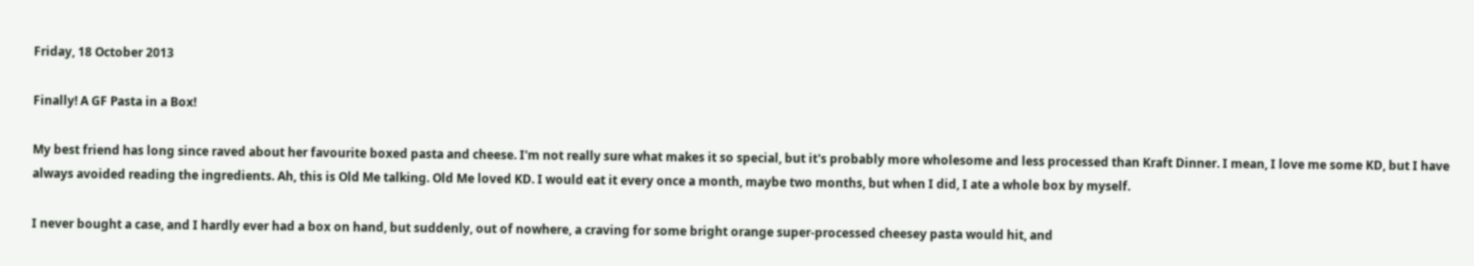Friday, 18 October 2013

Finally! A GF Pasta in a Box!

My best friend has long since raved about her favourite boxed pasta and cheese. I'm not really sure what makes it so special, but it's probably more wholesome and less processed than Kraft Dinner. I mean, I love me some KD, but I have always avoided reading the ingredients. Ah, this is Old Me talking. Old Me loved KD. I would eat it every once a month, maybe two months, but when I did, I ate a whole box by myself.

I never bought a case, and I hardly ever had a box on hand, but suddenly, out of nowhere, a craving for some bright orange super-processed cheesey pasta would hit, and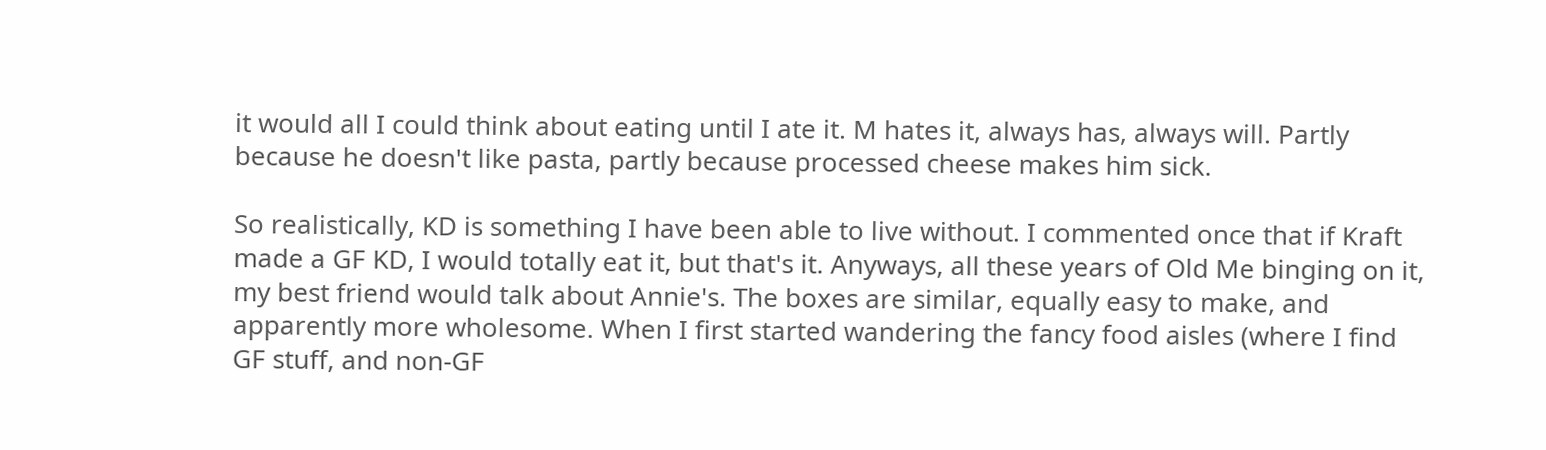it would all I could think about eating until I ate it. M hates it, always has, always will. Partly because he doesn't like pasta, partly because processed cheese makes him sick.

So realistically, KD is something I have been able to live without. I commented once that if Kraft made a GF KD, I would totally eat it, but that's it. Anyways, all these years of Old Me binging on it, my best friend would talk about Annie's. The boxes are similar, equally easy to make, and apparently more wholesome. When I first started wandering the fancy food aisles (where I find GF stuff, and non-GF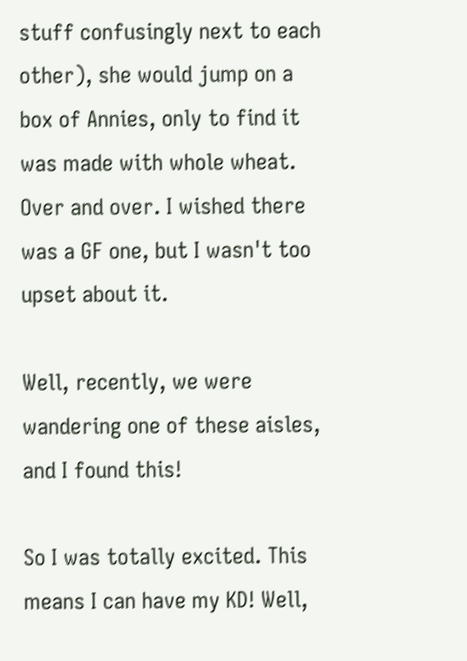stuff confusingly next to each other), she would jump on a box of Annies, only to find it was made with whole wheat. Over and over. I wished there was a GF one, but I wasn't too upset about it.

Well, recently, we were wandering one of these aisles, and I found this!

So I was totally excited. This means I can have my KD! Well,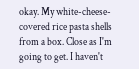okay. My white-cheese-covered rice pasta shells from a box. Close as I'm going to get. I haven't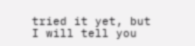tried it yet, but I will tell you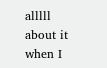alllll about it when I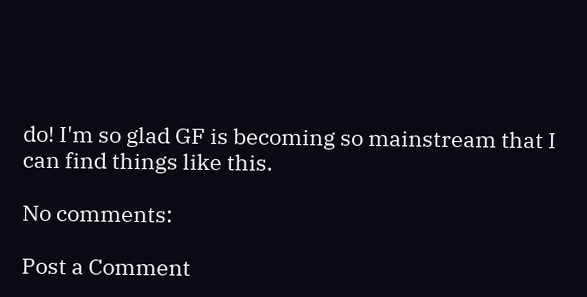do! I'm so glad GF is becoming so mainstream that I can find things like this.

No comments:

Post a Comment